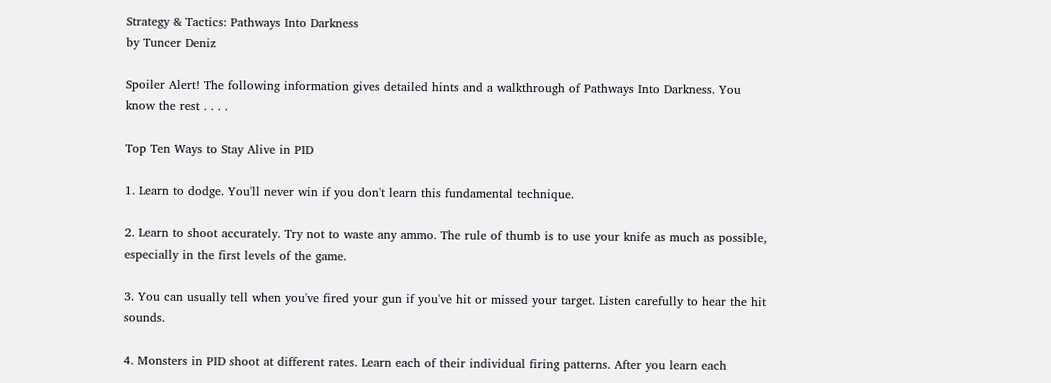Strategy & Tactics: Pathways Into Darkness
by Tuncer Deniz

Spoiler Alert! The following information gives detailed hints and a walkthrough of Pathways Into Darkness. You know the rest . . . .

Top Ten Ways to Stay Alive in PID

1. Learn to dodge. You'll never win if you don't learn this fundamental technique.

2. Learn to shoot accurately. Try not to waste any ammo. The rule of thumb is to use your knife as much as possible, especially in the first levels of the game.

3. You can usually tell when you've fired your gun if you've hit or missed your target. Listen carefully to hear the hit sounds.

4. Monsters in PID shoot at different rates. Learn each of their individual firing patterns. After you learn each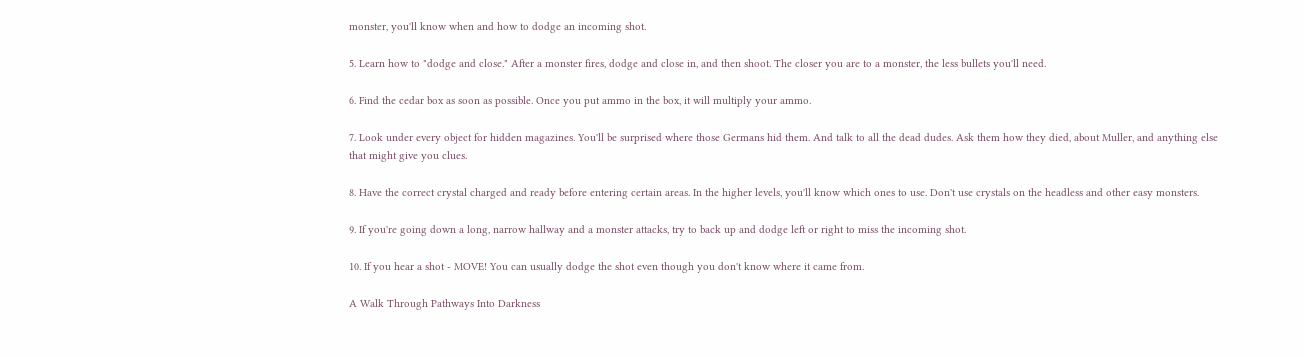monster, you'll know when and how to dodge an incoming shot.

5. Learn how to "dodge and close." After a monster fires, dodge and close in, and then shoot. The closer you are to a monster, the less bullets you'll need.

6. Find the cedar box as soon as possible. Once you put ammo in the box, it will multiply your ammo.

7. Look under every object for hidden magazines. You'll be surprised where those Germans hid them. And talk to all the dead dudes. Ask them how they died, about Muller, and anything else that might give you clues.

8. Have the correct crystal charged and ready before entering certain areas. In the higher levels, you'll know which ones to use. Don't use crystals on the headless and other easy monsters.

9. If you're going down a long, narrow hallway and a monster attacks, try to back up and dodge left or right to miss the incoming shot.

10. If you hear a shot - MOVE! You can usually dodge the shot even though you don't know where it came from.

A Walk Through Pathways Into Darkness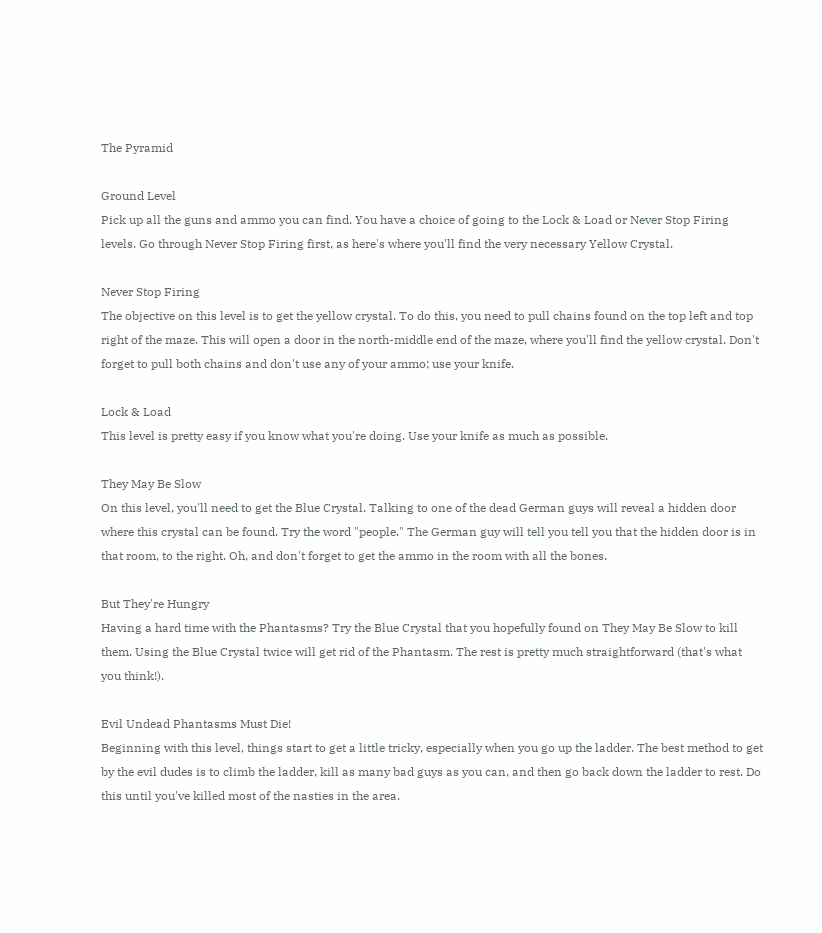The Pyramid

Ground Level
Pick up all the guns and ammo you can find. You have a choice of going to the Lock & Load or Never Stop Firing levels. Go through Never Stop Firing first, as here's where you'll find the very necessary Yellow Crystal.

Never Stop Firing
The objective on this level is to get the yellow crystal. To do this, you need to pull chains found on the top left and top right of the maze. This will open a door in the north-middle end of the maze, where you'll find the yellow crystal. Don't forget to pull both chains and don't use any of your ammo; use your knife.

Lock & Load
This level is pretty easy if you know what you're doing. Use your knife as much as possible.

They May Be Slow
On this level, you'll need to get the Blue Crystal. Talking to one of the dead German guys will reveal a hidden door where this crystal can be found. Try the word "people." The German guy will tell you tell you that the hidden door is in that room, to the right. Oh, and don't forget to get the ammo in the room with all the bones.

But They're Hungry
Having a hard time with the Phantasms? Try the Blue Crystal that you hopefully found on They May Be Slow to kill them. Using the Blue Crystal twice will get rid of the Phantasm. The rest is pretty much straightforward (that's what you think!).

Evil Undead Phantasms Must Die!
Beginning with this level, things start to get a little tricky, especially when you go up the ladder. The best method to get by the evil dudes is to climb the ladder, kill as many bad guys as you can, and then go back down the ladder to rest. Do this until you've killed most of the nasties in the area.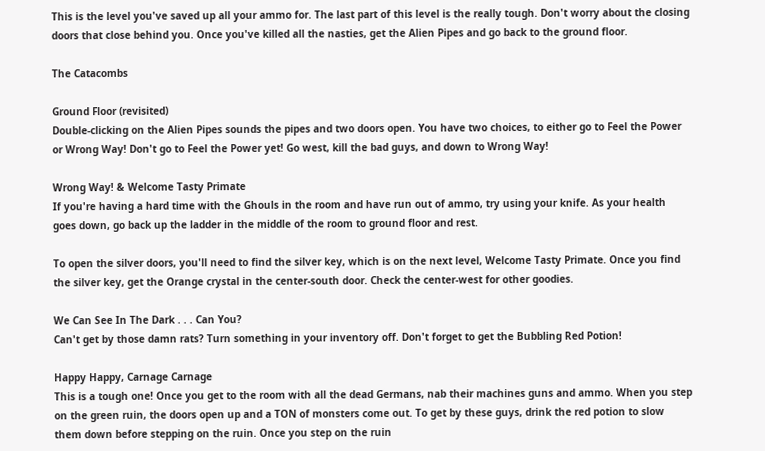This is the level you've saved up all your ammo for. The last part of this level is the really tough. Don't worry about the closing doors that close behind you. Once you've killed all the nasties, get the Alien Pipes and go back to the ground floor.

The Catacombs

Ground Floor (revisited)
Double-clicking on the Alien Pipes sounds the pipes and two doors open. You have two choices, to either go to Feel the Power or Wrong Way! Don't go to Feel the Power yet! Go west, kill the bad guys, and down to Wrong Way!

Wrong Way! & Welcome Tasty Primate
If you're having a hard time with the Ghouls in the room and have run out of ammo, try using your knife. As your health goes down, go back up the ladder in the middle of the room to ground floor and rest.

To open the silver doors, you'll need to find the silver key, which is on the next level, Welcome Tasty Primate. Once you find the silver key, get the Orange crystal in the center-south door. Check the center-west for other goodies.

We Can See In The Dark . . . Can You?
Can't get by those damn rats? Turn something in your inventory off. Don't forget to get the Bubbling Red Potion!

Happy Happy, Carnage Carnage
This is a tough one! Once you get to the room with all the dead Germans, nab their machines guns and ammo. When you step on the green ruin, the doors open up and a TON of monsters come out. To get by these guys, drink the red potion to slow them down before stepping on the ruin. Once you step on the ruin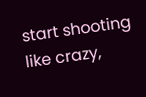start shooting like crazy,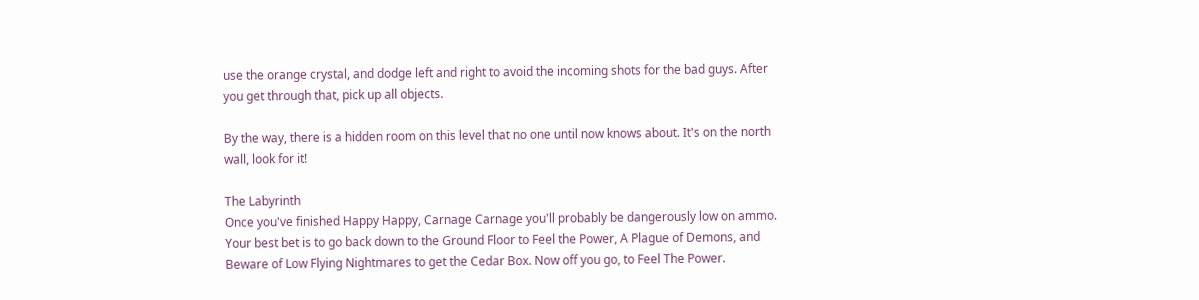use the orange crystal, and dodge left and right to avoid the incoming shots for the bad guys. After you get through that, pick up all objects.

By the way, there is a hidden room on this level that no one until now knows about. It's on the north wall, look for it!

The Labyrinth
Once you've finished Happy Happy, Carnage Carnage you'll probably be dangerously low on ammo. Your best bet is to go back down to the Ground Floor to Feel the Power, A Plague of Demons, and Beware of Low Flying Nightmares to get the Cedar Box. Now off you go, to Feel The Power.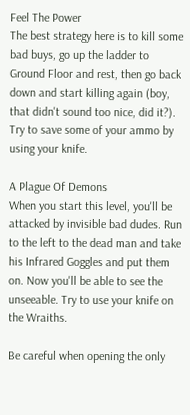Feel The Power
The best strategy here is to kill some bad buys, go up the ladder to Ground Floor and rest, then go back down and start killing again (boy, that didn't sound too nice, did it?). Try to save some of your ammo by using your knife.

A Plague Of Demons
When you start this level, you'll be attacked by invisible bad dudes. Run to the left to the dead man and take his Infrared Goggles and put them on. Now you'll be able to see the unseeable. Try to use your knife on the Wraiths.

Be careful when opening the only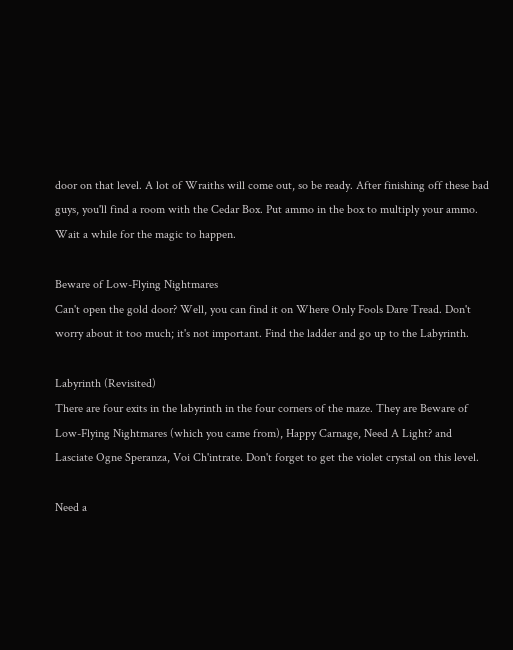door on that level. A lot of Wraiths will come out, so be ready. After finishing off these bad guys, you'll find a room with the Cedar Box. Put ammo in the box to multiply your ammo. Wait a while for the magic to happen.

Beware of Low-Flying Nightmares
Can't open the gold door? Well, you can find it on Where Only Fools Dare Tread. Don't worry about it too much; it's not important. Find the ladder and go up to the Labyrinth.

Labyrinth (Revisited)
There are four exits in the labyrinth in the four corners of the maze. They are Beware of Low-Flying Nightmares (which you came from), Happy Carnage, Need A Light? and Lasciate Ogne Speranza, Voi Ch'intrate. Don't forget to get the violet crystal on this level.

Need a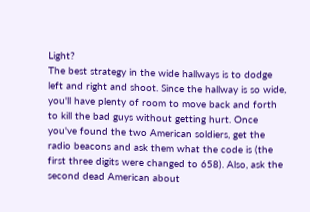Light?
The best strategy in the wide hallways is to dodge left and right and shoot. Since the hallway is so wide, you'll have plenty of room to move back and forth to kill the bad guys without getting hurt. Once you've found the two American soldiers, get the radio beacons and ask them what the code is (the first three digits were changed to 658). Also, ask the second dead American about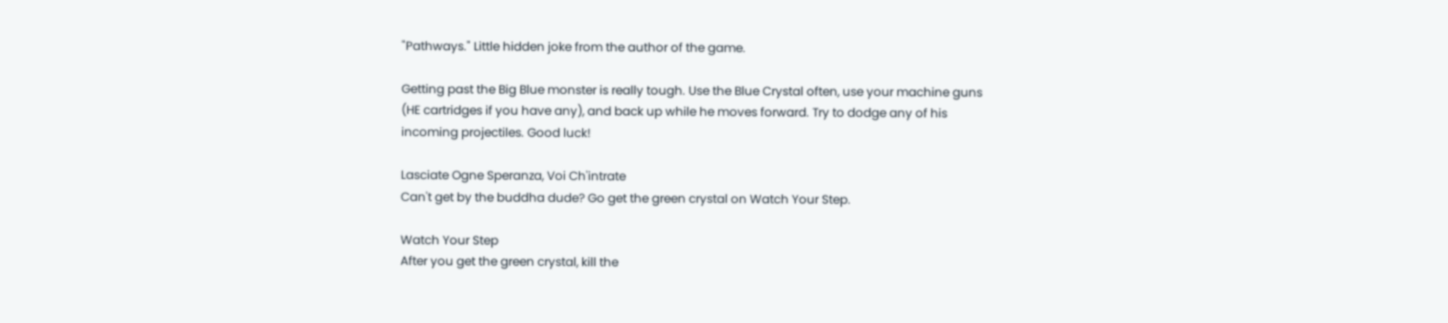"Pathways." Little hidden joke from the author of the game.

Getting past the Big Blue monster is really tough. Use the Blue Crystal often, use your machine guns (HE cartridges if you have any), and back up while he moves forward. Try to dodge any of his incoming projectiles. Good luck!

Lasciate Ogne Speranza, Voi Ch'intrate
Can't get by the buddha dude? Go get the green crystal on Watch Your Step.

Watch Your Step
After you get the green crystal, kill the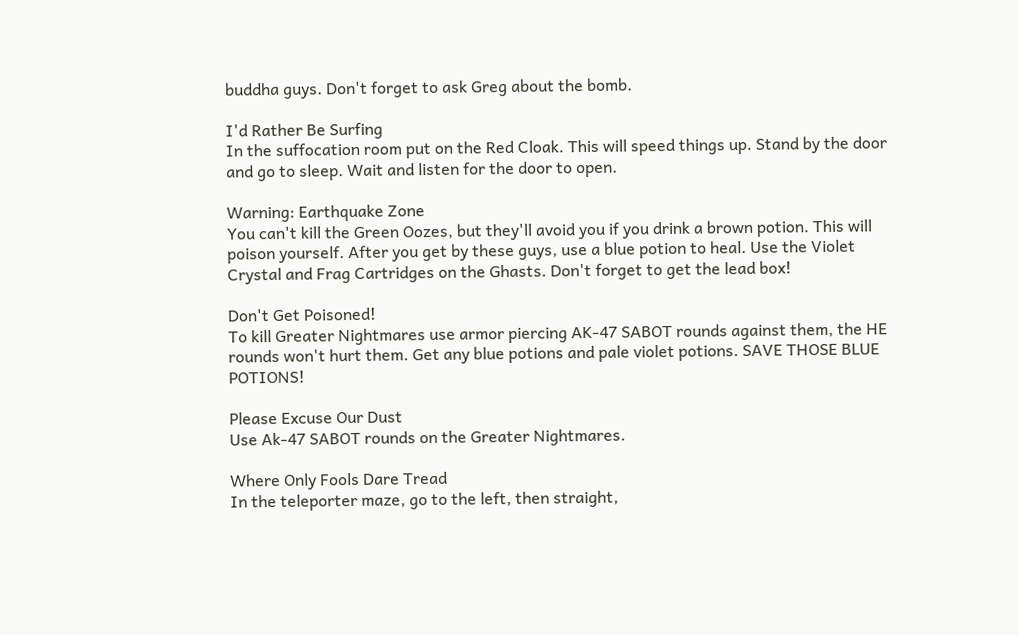buddha guys. Don't forget to ask Greg about the bomb.

I'd Rather Be Surfing
In the suffocation room put on the Red Cloak. This will speed things up. Stand by the door and go to sleep. Wait and listen for the door to open.

Warning: Earthquake Zone
You can't kill the Green Oozes, but they'll avoid you if you drink a brown potion. This will poison yourself. After you get by these guys, use a blue potion to heal. Use the Violet Crystal and Frag Cartridges on the Ghasts. Don't forget to get the lead box!

Don't Get Poisoned!
To kill Greater Nightmares use armor piercing AK-47 SABOT rounds against them, the HE rounds won't hurt them. Get any blue potions and pale violet potions. SAVE THOSE BLUE POTIONS!

Please Excuse Our Dust
Use Ak-47 SABOT rounds on the Greater Nightmares.

Where Only Fools Dare Tread
In the teleporter maze, go to the left, then straight,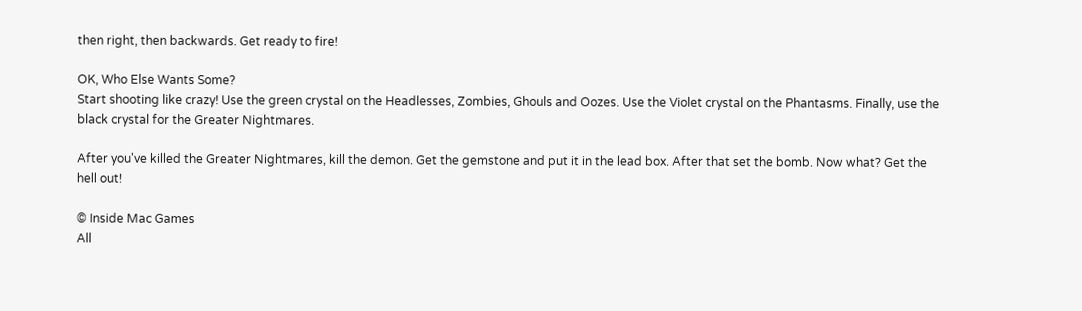then right, then backwards. Get ready to fire!

OK, Who Else Wants Some?
Start shooting like crazy! Use the green crystal on the Headlesses, Zombies, Ghouls and Oozes. Use the Violet crystal on the Phantasms. Finally, use the black crystal for the Greater Nightmares.

After you've killed the Greater Nightmares, kill the demon. Get the gemstone and put it in the lead box. After that set the bomb. Now what? Get the hell out!

© Inside Mac Games
All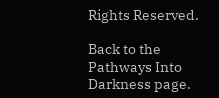Rights Reserved.

Back to the Pathways Into Darkness page.